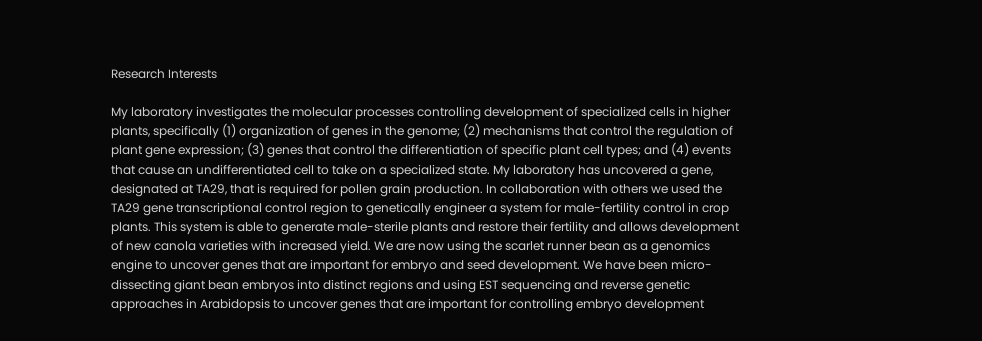Research Interests

My laboratory investigates the molecular processes controlling development of specialized cells in higher plants, specifically (1) organization of genes in the genome; (2) mechanisms that control the regulation of plant gene expression; (3) genes that control the differentiation of specific plant cell types; and (4) events that cause an undifferentiated cell to take on a specialized state. My laboratory has uncovered a gene, designated at TA29, that is required for pollen grain production. In collaboration with others we used the TA29 gene transcriptional control region to genetically engineer a system for male-fertility control in crop plants. This system is able to generate male-sterile plants and restore their fertility and allows development of new canola varieties with increased yield. We are now using the scarlet runner bean as a genomics engine to uncover genes that are important for embryo and seed development. We have been micro-dissecting giant bean embryos into distinct regions and using EST sequencing and reverse genetic approaches in Arabidopsis to uncover genes that are important for controlling embryo development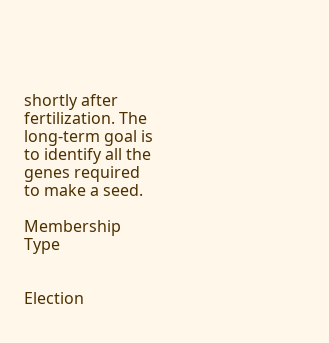shortly after fertilization. The long-term goal is to identify all the genes required to make a seed.

Membership Type


Election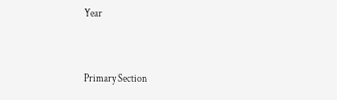Year


Primary Section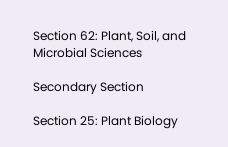Section 62: Plant, Soil, and Microbial Sciences

Secondary Section

Section 25: Plant Biology